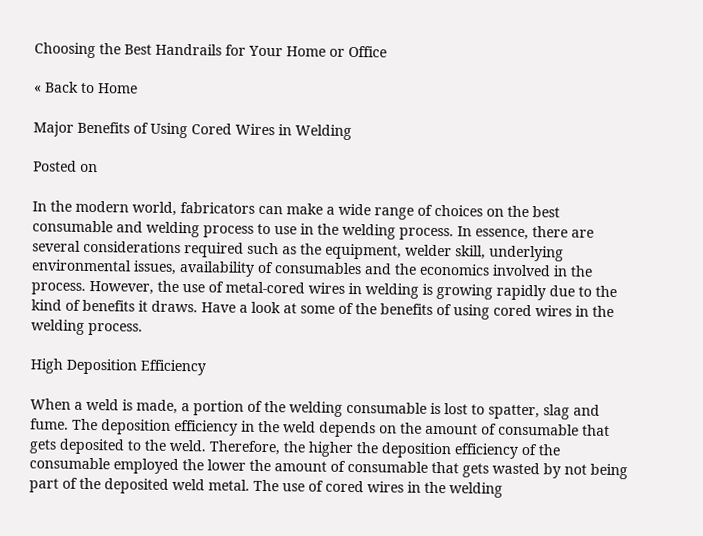Choosing the Best Handrails for Your Home or Office

« Back to Home

Major Benefits of Using Cored Wires in Welding

Posted on

In the modern world, fabricators can make a wide range of choices on the best consumable and welding process to use in the welding process. In essence, there are several considerations required such as the equipment, welder skill, underlying environmental issues, availability of consumables and the economics involved in the process. However, the use of metal-cored wires in welding is growing rapidly due to the kind of benefits it draws. Have a look at some of the benefits of using cored wires in the welding process.

High Deposition Efficiency

When a weld is made, a portion of the welding consumable is lost to spatter, slag and fume. The deposition efficiency in the weld depends on the amount of consumable that gets deposited to the weld. Therefore, the higher the deposition efficiency of the consumable employed the lower the amount of consumable that gets wasted by not being part of the deposited weld metal. The use of cored wires in the welding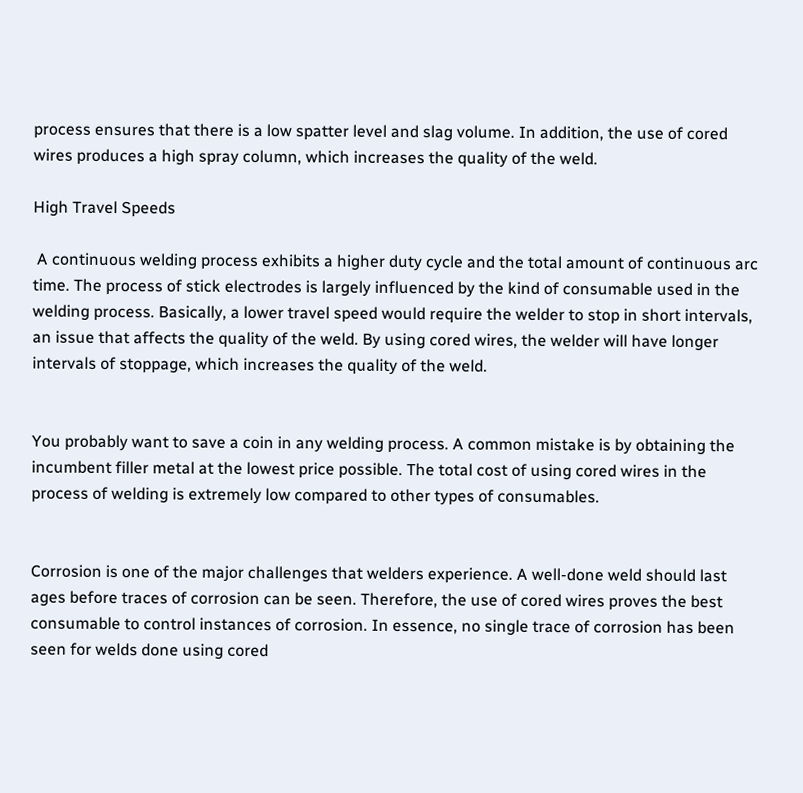process ensures that there is a low spatter level and slag volume. In addition, the use of cored wires produces a high spray column, which increases the quality of the weld.

High Travel Speeds

 A continuous welding process exhibits a higher duty cycle and the total amount of continuous arc time. The process of stick electrodes is largely influenced by the kind of consumable used in the welding process. Basically, a lower travel speed would require the welder to stop in short intervals, an issue that affects the quality of the weld. By using cored wires, the welder will have longer intervals of stoppage, which increases the quality of the weld.


You probably want to save a coin in any welding process. A common mistake is by obtaining the incumbent filler metal at the lowest price possible. The total cost of using cored wires in the process of welding is extremely low compared to other types of consumables.


Corrosion is one of the major challenges that welders experience. A well-done weld should last ages before traces of corrosion can be seen. Therefore, the use of cored wires proves the best consumable to control instances of corrosion. In essence, no single trace of corrosion has been seen for welds done using cored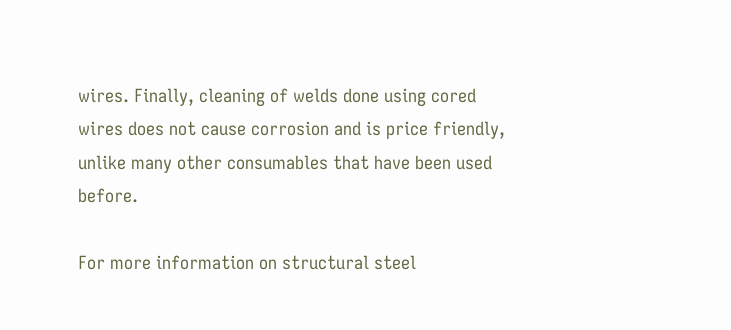wires. Finally, cleaning of welds done using cored wires does not cause corrosion and is price friendly, unlike many other consumables that have been used before.

For more information on structural steel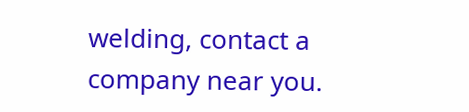welding, contact a company near you.